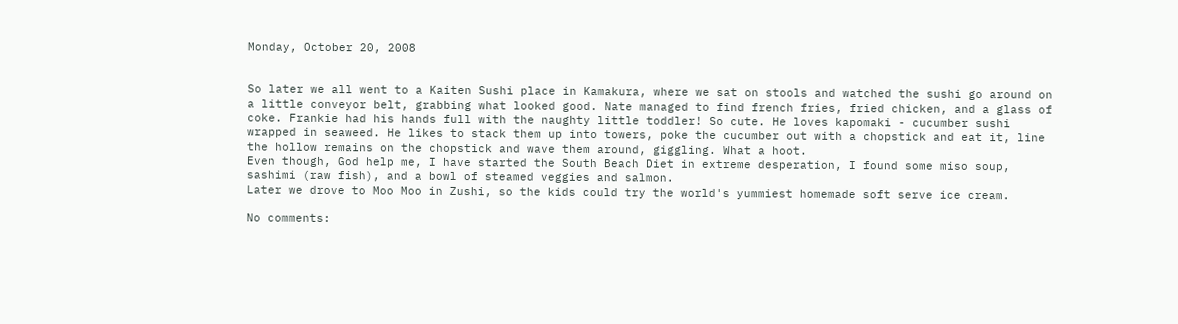Monday, October 20, 2008


So later we all went to a Kaiten Sushi place in Kamakura, where we sat on stools and watched the sushi go around on a little conveyor belt, grabbing what looked good. Nate managed to find french fries, fried chicken, and a glass of coke. Frankie had his hands full with the naughty little toddler! So cute. He loves kapomaki - cucumber sushi wrapped in seaweed. He likes to stack them up into towers, poke the cucumber out with a chopstick and eat it, line the hollow remains on the chopstick and wave them around, giggling. What a hoot.
Even though, God help me, I have started the South Beach Diet in extreme desperation, I found some miso soup, sashimi (raw fish), and a bowl of steamed veggies and salmon.
Later we drove to Moo Moo in Zushi, so the kids could try the world's yummiest homemade soft serve ice cream.

No comments: